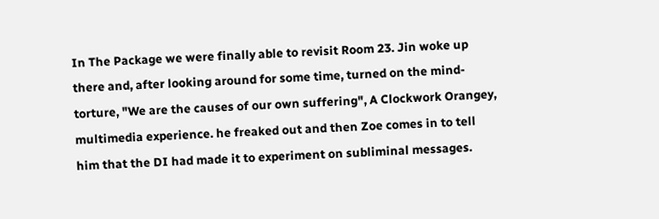In The Package we were finally able to revisit Room 23. Jin woke up there and, after looking around for some time, turned on the mind-torture, "We are the causes of our own suffering", A Clockwork Orangey, multimedia experience. he freaked out and then Zoe comes in to tell him that the DI had made it to experiment on subliminal messages.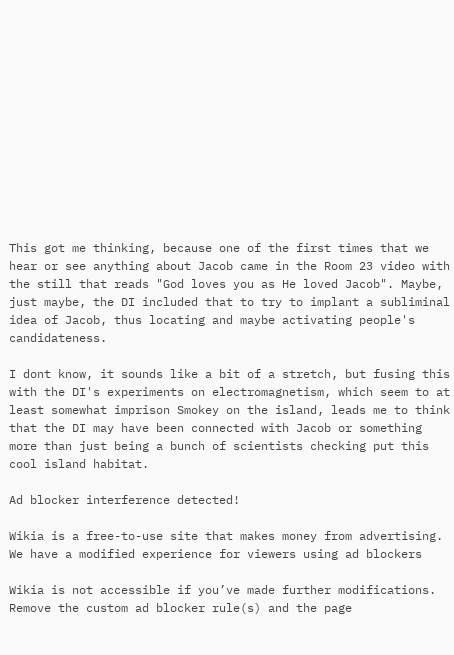This got me thinking, because one of the first times that we hear or see anything about Jacob came in the Room 23 video with the still that reads "God loves you as He loved Jacob". Maybe, just maybe, the DI included that to try to implant a subliminal idea of Jacob, thus locating and maybe activating people's candidateness.

I dont know, it sounds like a bit of a stretch, but fusing this with the DI's experiments on electromagnetism, which seem to at least somewhat imprison Smokey on the island, leads me to think that the DI may have been connected with Jacob or something more than just being a bunch of scientists checking put this cool island habitat.

Ad blocker interference detected!

Wikia is a free-to-use site that makes money from advertising. We have a modified experience for viewers using ad blockers

Wikia is not accessible if you’ve made further modifications. Remove the custom ad blocker rule(s) and the page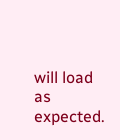will load as expected.